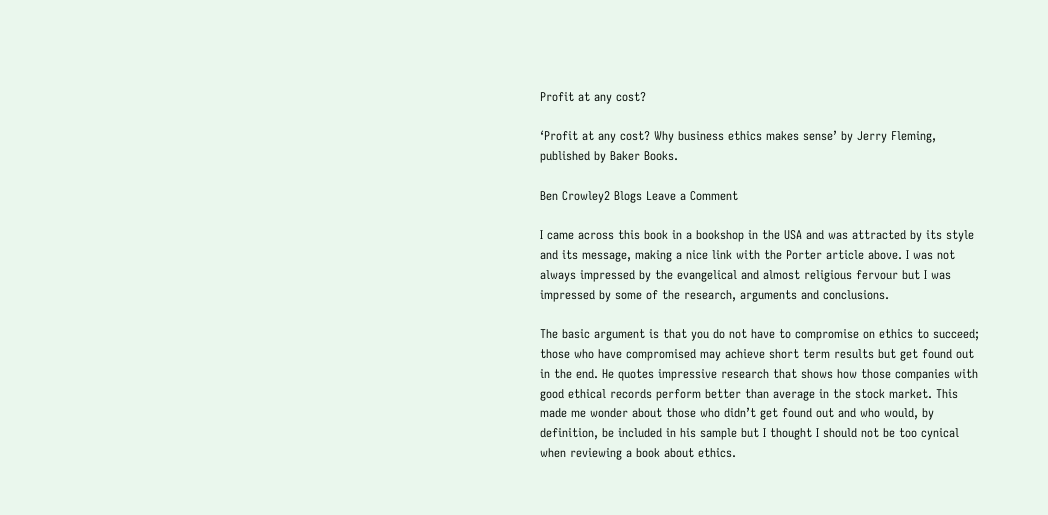Profit at any cost?

‘Profit at any cost? Why business ethics makes sense’ by Jerry Fleming, published by Baker Books.

Ben Crowley2 Blogs Leave a Comment

I came across this book in a bookshop in the USA and was attracted by its style and its message, making a nice link with the Porter article above. I was not always impressed by the evangelical and almost religious fervour but I was impressed by some of the research, arguments and conclusions.

The basic argument is that you do not have to compromise on ethics to succeed; those who have compromised may achieve short term results but get found out in the end. He quotes impressive research that shows how those companies with good ethical records perform better than average in the stock market. This made me wonder about those who didn’t get found out and who would, by definition, be included in his sample but I thought I should not be too cynical when reviewing a book about ethics.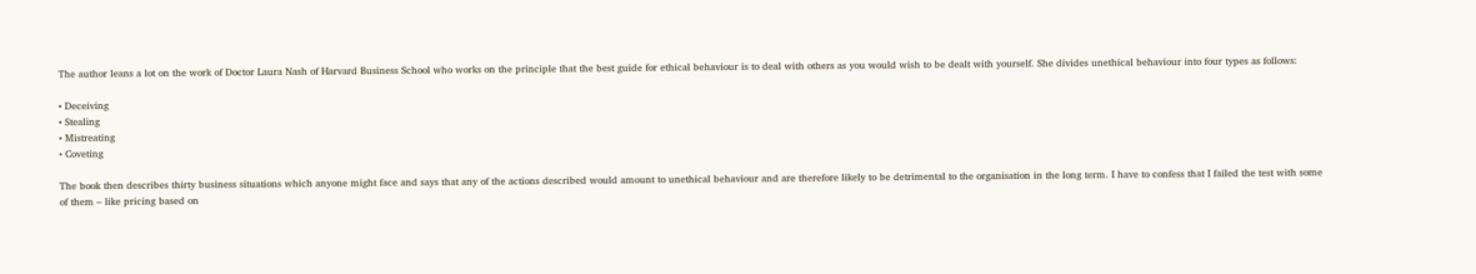The author leans a lot on the work of Doctor Laura Nash of Harvard Business School who works on the principle that the best guide for ethical behaviour is to deal with others as you would wish to be dealt with yourself. She divides unethical behaviour into four types as follows:

• Deceiving
• Stealing
• Mistreating
• Coveting

The book then describes thirty business situations which anyone might face and says that any of the actions described would amount to unethical behaviour and are therefore likely to be detrimental to the organisation in the long term. I have to confess that I failed the test with some of them – like pricing based on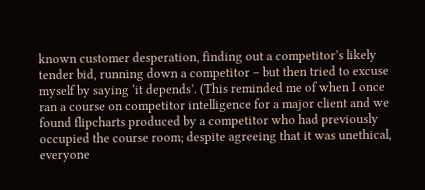known customer desperation, finding out a competitor’s likely tender bid, running down a competitor – but then tried to excuse myself by saying ‘it depends’. (This reminded me of when I once ran a course on competitor intelligence for a major client and we found flipcharts produced by a competitor who had previously occupied the course room; despite agreeing that it was unethical, everyone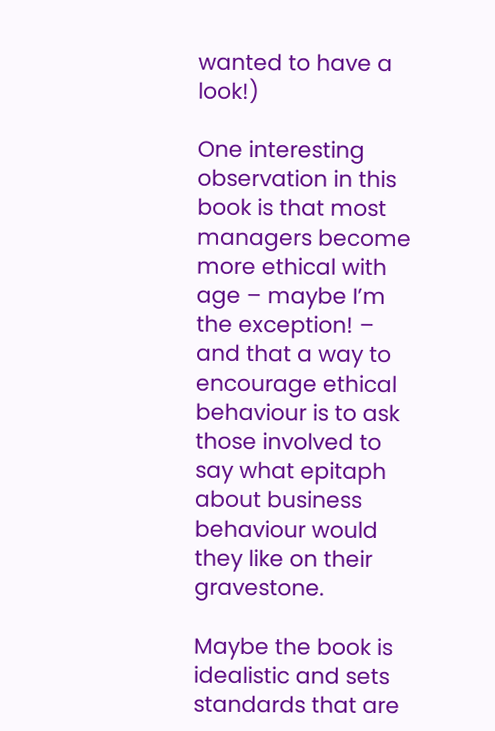wanted to have a look!)

One interesting observation in this book is that most managers become more ethical with age – maybe I’m the exception! – and that a way to encourage ethical behaviour is to ask those involved to say what epitaph about business behaviour would they like on their gravestone.

Maybe the book is idealistic and sets standards that are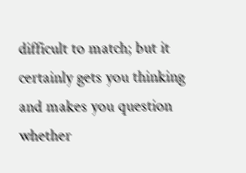difficult to match; but it certainly gets you thinking and makes you question whether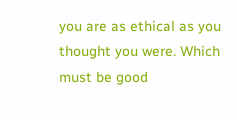you are as ethical as you thought you were. Which must be good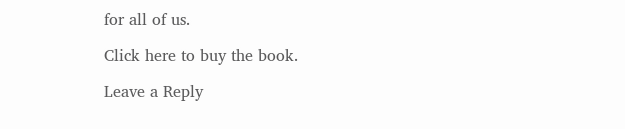for all of us.

Click here to buy the book.

Leave a Reply